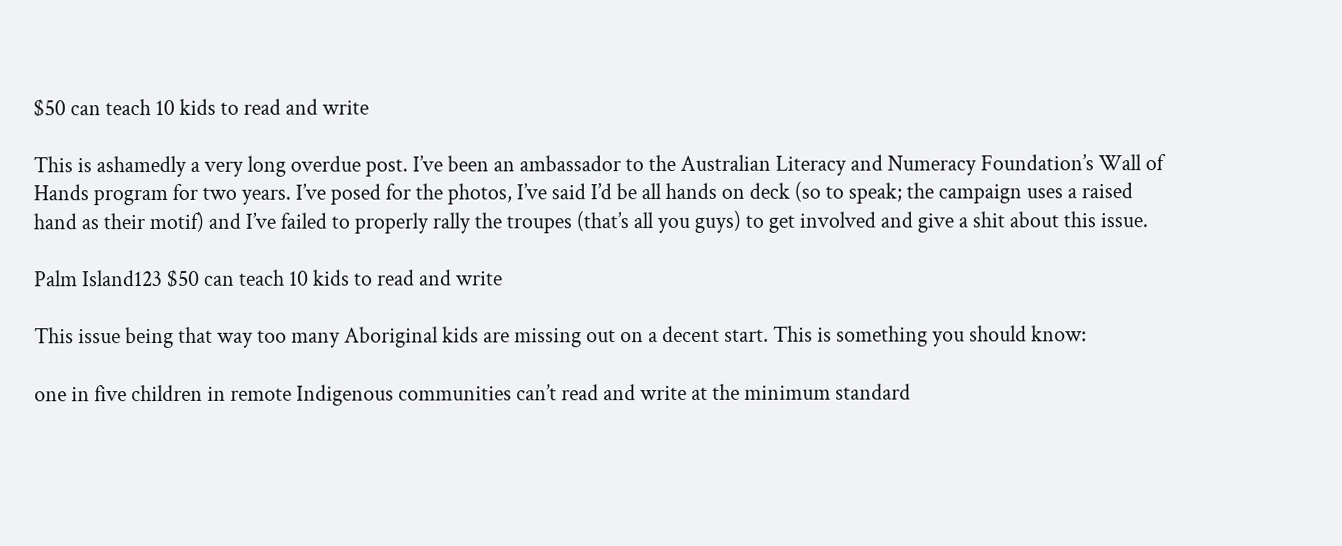$50 can teach 10 kids to read and write

This is ashamedly a very long overdue post. I’ve been an ambassador to the Australian Literacy and Numeracy Foundation’s Wall of Hands program for two years. I’ve posed for the photos, I’ve said I’d be all hands on deck (so to speak; the campaign uses a raised hand as their motif) and I’ve failed to properly rally the troupes (that’s all you guys) to get involved and give a shit about this issue.

Palm Island123 $50 can teach 10 kids to read and write

This issue being that way too many Aboriginal kids are missing out on a decent start. This is something you should know:

one in five children in remote Indigenous communities can’t read and write at the minimum standard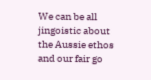We can be all jingoistic about the Aussie ethos and our fair go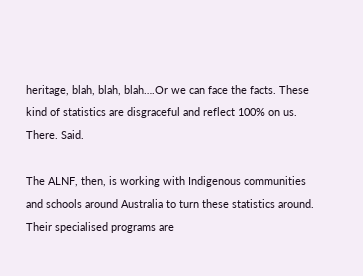heritage, blah, blah, blah….Or we can face the facts. These kind of statistics are disgraceful and reflect 100% on us. There. Said.

The ALNF, then, is working with Indigenous communities and schools around Australia to turn these statistics around. Their specialised programs are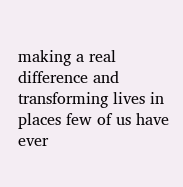making a real difference and transforming lives in places few of us have ever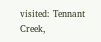visited: Tennant Creek,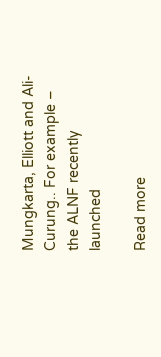Mungkarta, Elliott and Ali-Curung.. For example – the ALNF recently  launched

Read more